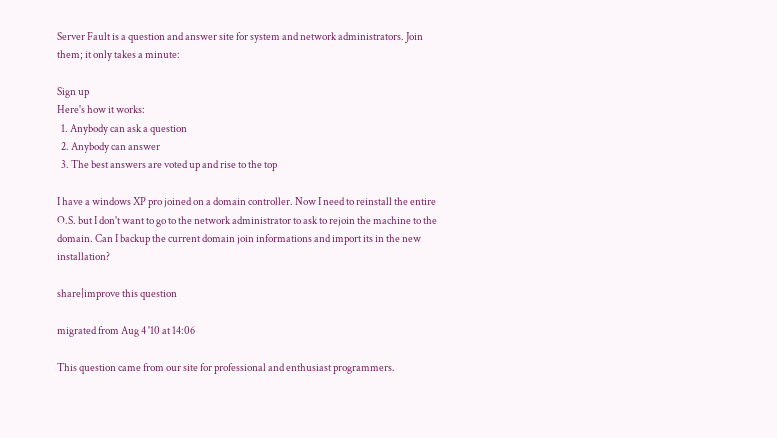Server Fault is a question and answer site for system and network administrators. Join them; it only takes a minute:

Sign up
Here's how it works:
  1. Anybody can ask a question
  2. Anybody can answer
  3. The best answers are voted up and rise to the top

I have a windows XP pro joined on a domain controller. Now I need to reinstall the entire O.S. but I don't want to go to the network administrator to ask to rejoin the machine to the domain. Can I backup the current domain join informations and import its in the new installation?

share|improve this question

migrated from Aug 4 '10 at 14:06

This question came from our site for professional and enthusiast programmers.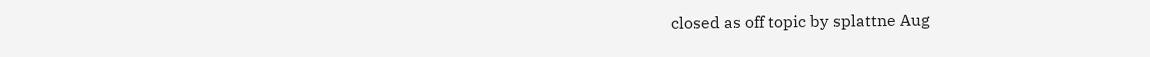closed as off topic by splattne Aug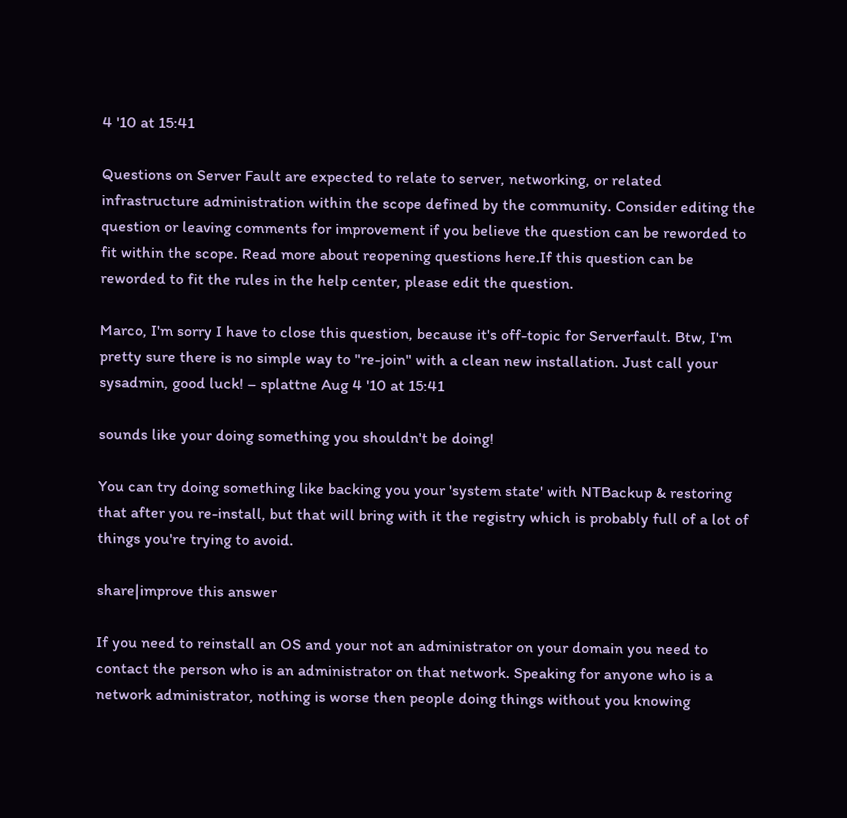4 '10 at 15:41

Questions on Server Fault are expected to relate to server, networking, or related infrastructure administration within the scope defined by the community. Consider editing the question or leaving comments for improvement if you believe the question can be reworded to fit within the scope. Read more about reopening questions here.If this question can be reworded to fit the rules in the help center, please edit the question.

Marco, I'm sorry I have to close this question, because it's off-topic for Serverfault. Btw, I'm pretty sure there is no simple way to "re-join" with a clean new installation. Just call your sysadmin, good luck! – splattne Aug 4 '10 at 15:41

sounds like your doing something you shouldn't be doing!

You can try doing something like backing you your 'system state' with NTBackup & restoring that after you re-install, but that will bring with it the registry which is probably full of a lot of things you're trying to avoid.

share|improve this answer

If you need to reinstall an OS and your not an administrator on your domain you need to contact the person who is an administrator on that network. Speaking for anyone who is a network administrator, nothing is worse then people doing things without you knowing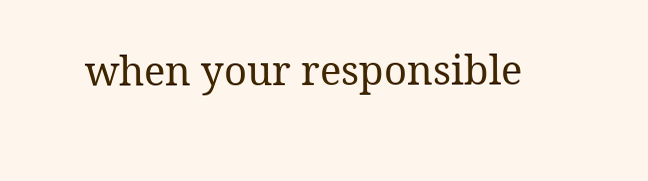when your responsible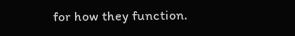for how they function.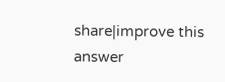share|improve this answer